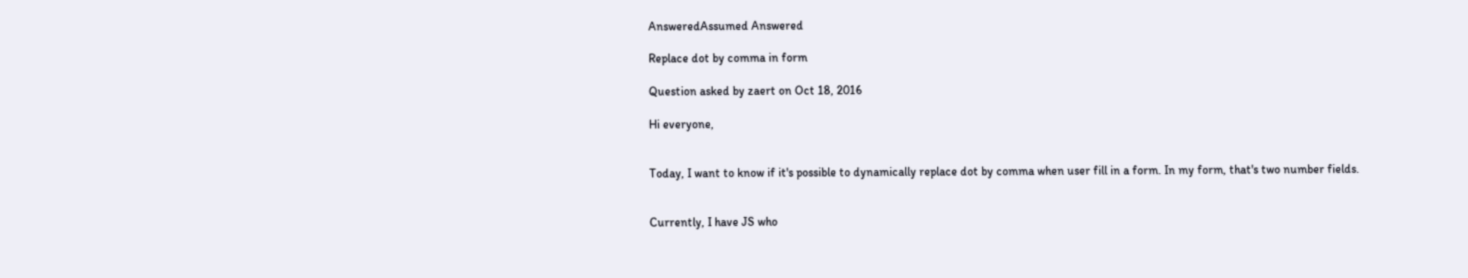AnsweredAssumed Answered

Replace dot by comma in form

Question asked by zaert on Oct 18, 2016

Hi everyone,


Today, I want to know if it's possible to dynamically replace dot by comma when user fill in a form. In my form, that's two number fields.


Currently, I have JS who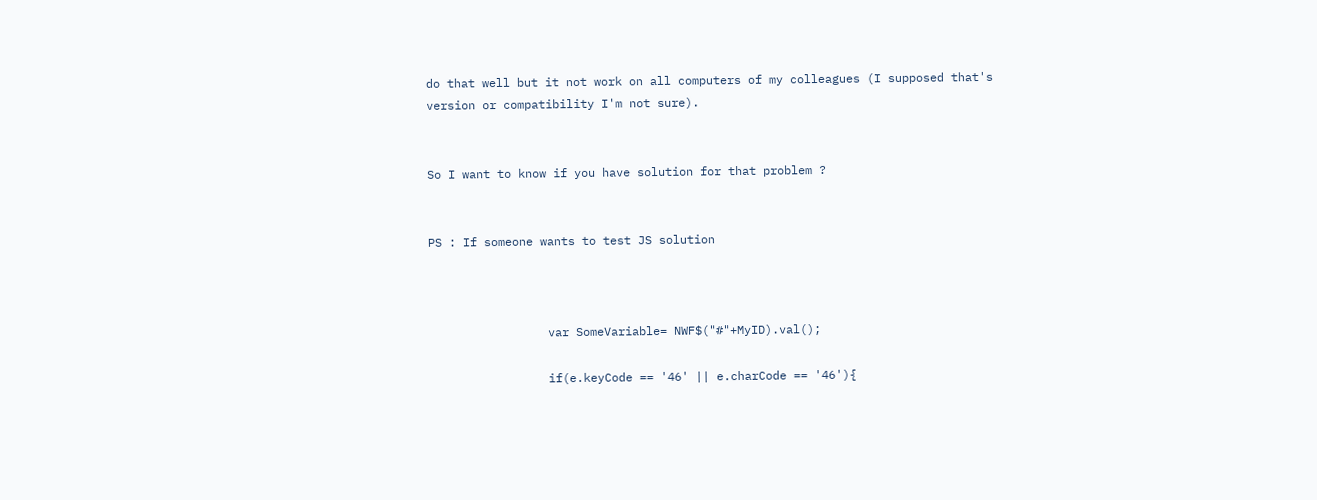do that well but it not work on all computers of my colleagues (I supposed that's version or compatibility I'm not sure).


So I want to know if you have solution for that problem ?


PS : If someone wants to test JS solution



                 var SomeVariable= NWF$("#"+MyID).val();

                 if(e.keyCode == '46' || e.charCode == '46'){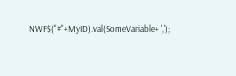NWF$("#"+MyID).val(SomeVariable+ ',');